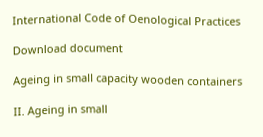International Code of Oenological Practices

Download document

Ageing in small capacity wooden containers

II. Ageing in small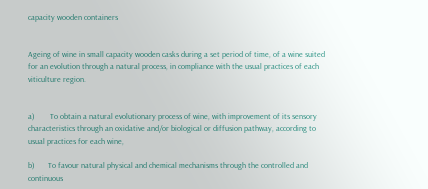capacity wooden containers


Ageing of wine in small capacity wooden casks during a set period of time, of a wine suited for an evolution through a natural process, in compliance with the usual practices of each viticulture region.


a)        To obtain a natural evolutionary process of wine, with improvement of its sensory characteristics through an oxidative and/or biological or diffusion pathway, according to usual practices for each wine,

b)       To favour natural physical and chemical mechanisms through the controlled and continuous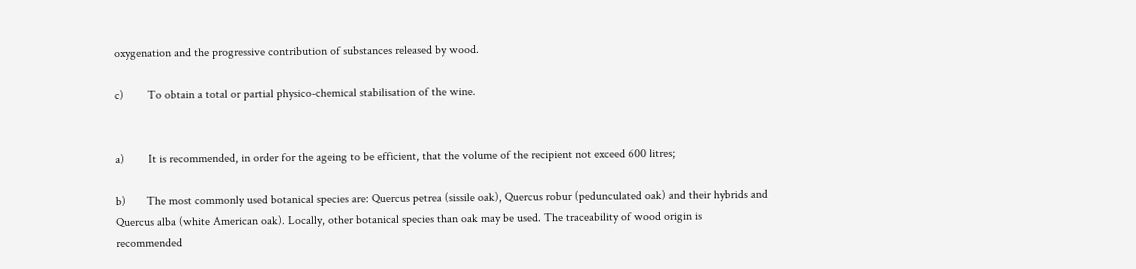oxygenation and the progressive contribution of substances released by wood.

c)        To obtain a total or partial physico-chemical stabilisation of the wine.


a)        It is recommended, in order for the ageing to be efficient, that the volume of the recipient not exceed 600 litres;

b)       The most commonly used botanical species are: Quercus petrea (sissile oak), Quercus robur (pedunculated oak) and their hybrids and Quercus alba (white American oak). Locally, other botanical species than oak may be used. The traceability of wood origin is recommended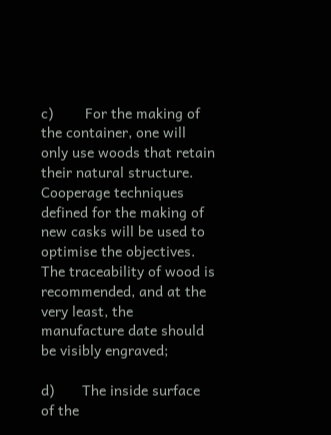c)        For the making of the container, one will only use woods that retain their natural structure. Cooperage techniques defined for the making of new casks will be used to optimise the objectives. The traceability of wood is recommended, and at the very least, the manufacture date should be visibly engraved;

d)       The inside surface of the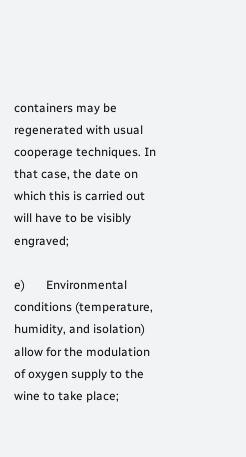containers may be regenerated with usual cooperage techniques. In that case, the date on which this is carried out will have to be visibly engraved;

e)       Environmental conditions (temperature, humidity, and isolation) allow for the modulation of oxygen supply to the wine to take place;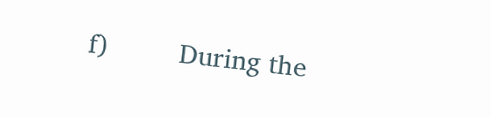f)         During the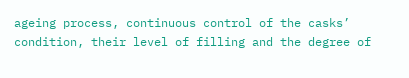ageing process, continuous control of the casks’ condition, their level of filling and the degree of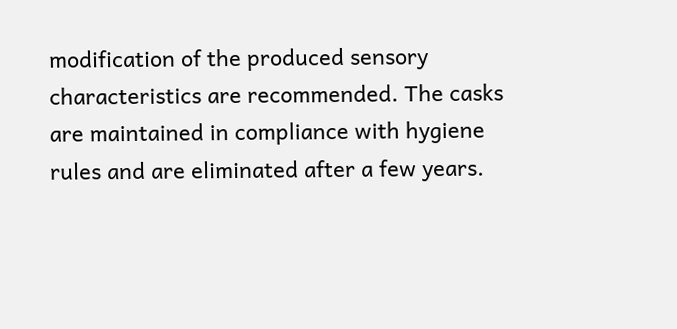modification of the produced sensory characteristics are recommended. The casks are maintained in compliance with hygiene rules and are eliminated after a few years.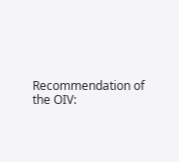Recommendation of the OIV: